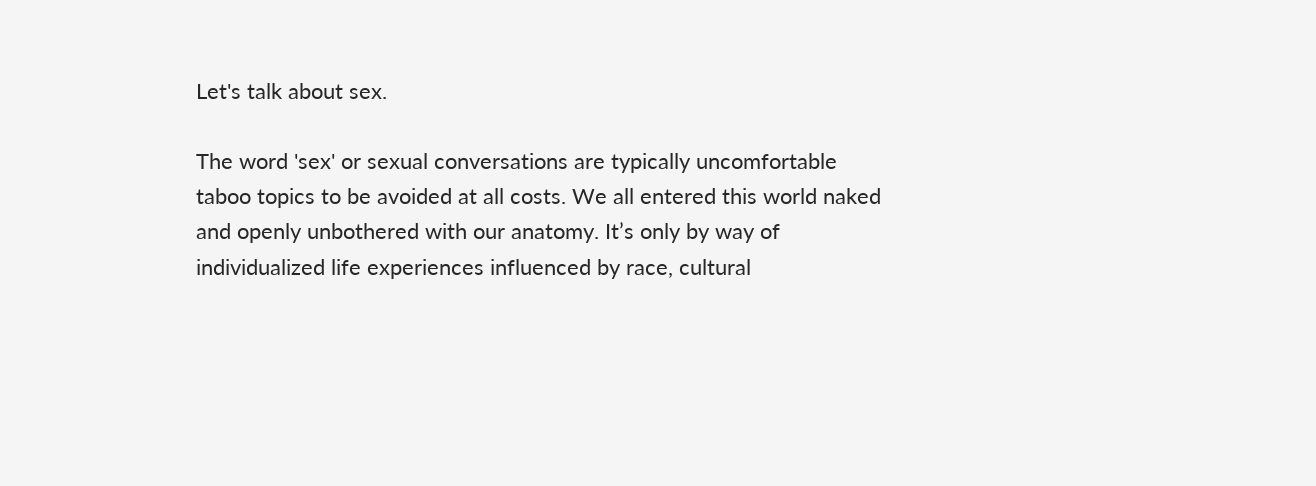Let's talk about sex.

The word 'sex' or sexual conversations are typically uncomfortable taboo topics to be avoided at all costs. We all entered this world naked and openly unbothered with our anatomy. It’s only by way of individualized life experiences influenced by race, cultural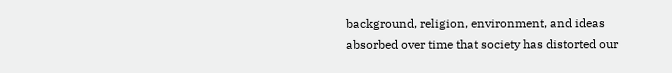background, religion, environment, and ideas absorbed over time that society has distorted our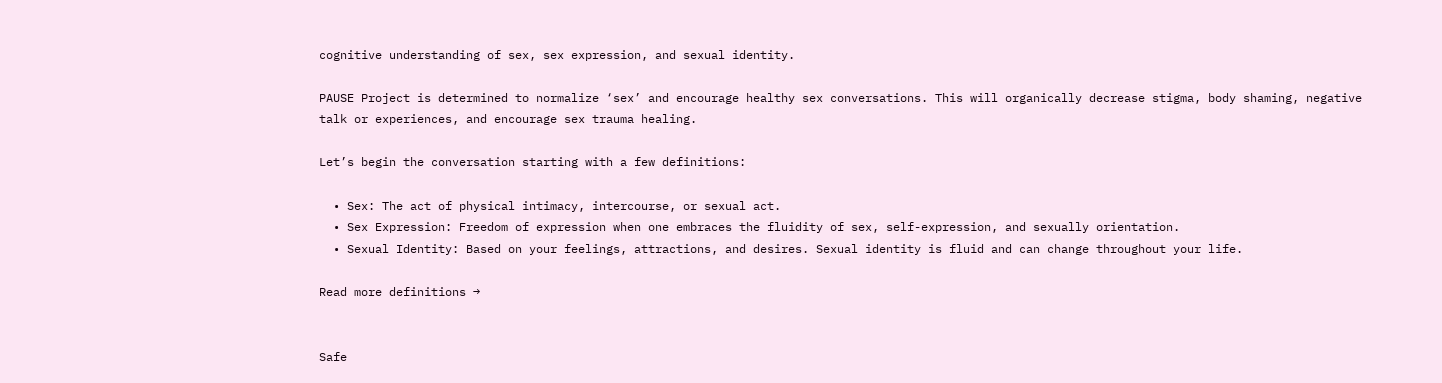cognitive understanding of sex, sex expression, and sexual identity.

PAUSE Project is determined to normalize ‘sex’ and encourage healthy sex conversations. This will organically decrease stigma, body shaming, negative talk or experiences, and encourage sex trauma healing.

Let’s begin the conversation starting with a few definitions:

  • Sex: The act of physical intimacy, intercourse, or sexual act.
  • Sex Expression: Freedom of expression when one embraces the fluidity of sex, self-expression, and sexually orientation.
  • Sexual Identity: Based on your feelings, attractions, and desires. Sexual identity is fluid and can change throughout your life.

Read more definitions →


Safe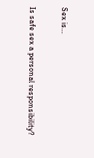Sex is…

Is safe sex a personal responsibility?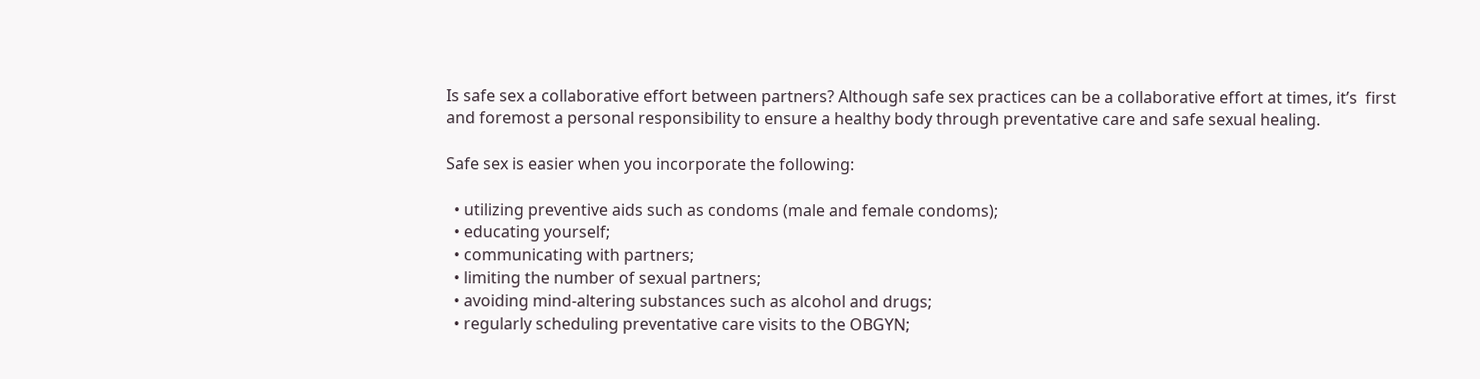Is safe sex a collaborative effort between partners? Although safe sex practices can be a collaborative effort at times, it’s  first and foremost a personal responsibility to ensure a healthy body through preventative care and safe sexual healing.

Safe sex is easier when you incorporate the following:

  • utilizing preventive aids such as condoms (male and female condoms);
  • educating yourself;
  • communicating with partners;
  • limiting the number of sexual partners;
  • avoiding mind-altering substances such as alcohol and drugs;
  • regularly scheduling preventative care visits to the OBGYN;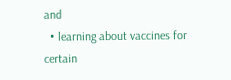and
  • learning about vaccines for certain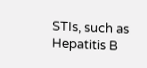STIs, such as Hepatitis B